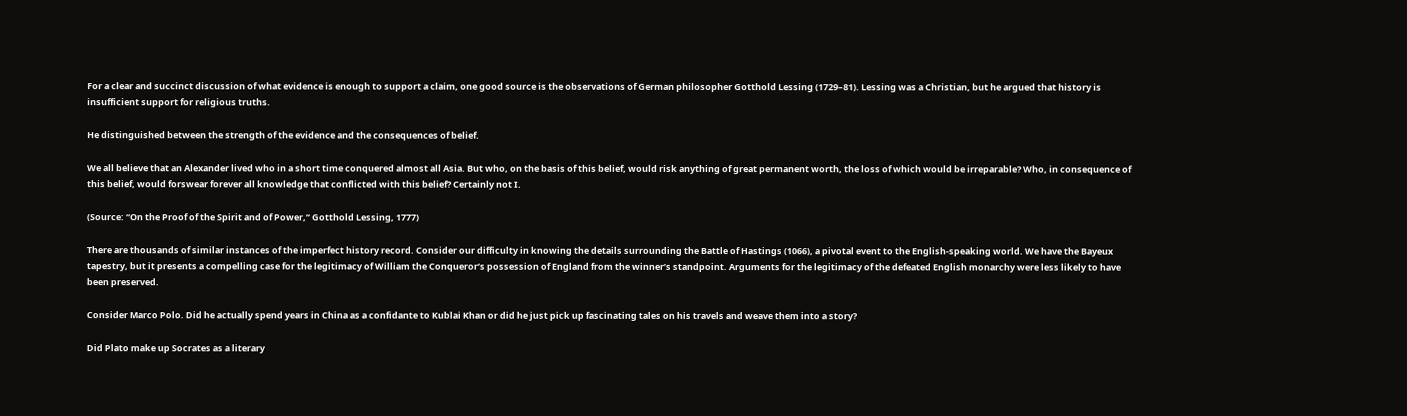For a clear and succinct discussion of what evidence is enough to support a claim, one good source is the observations of German philosopher Gotthold Lessing (1729–81). Lessing was a Christian, but he argued that history is insufficient support for religious truths.

He distinguished between the strength of the evidence and the consequences of belief.

We all believe that an Alexander lived who in a short time conquered almost all Asia. But who, on the basis of this belief, would risk anything of great permanent worth, the loss of which would be irreparable? Who, in consequence of this belief, would forswear forever all knowledge that conflicted with this belief? Certainly not I.

(Source: “On the Proof of the Spirit and of Power,” Gotthold Lessing, 1777)

There are thousands of similar instances of the imperfect history record. Consider our difficulty in knowing the details surrounding the Battle of Hastings (1066), a pivotal event to the English-speaking world. We have the Bayeux tapestry, but it presents a compelling case for the legitimacy of William the Conqueror’s possession of England from the winner’s standpoint. Arguments for the legitimacy of the defeated English monarchy were less likely to have been preserved.

Consider Marco Polo. Did he actually spend years in China as a confidante to Kublai Khan or did he just pick up fascinating tales on his travels and weave them into a story?

Did Plato make up Socrates as a literary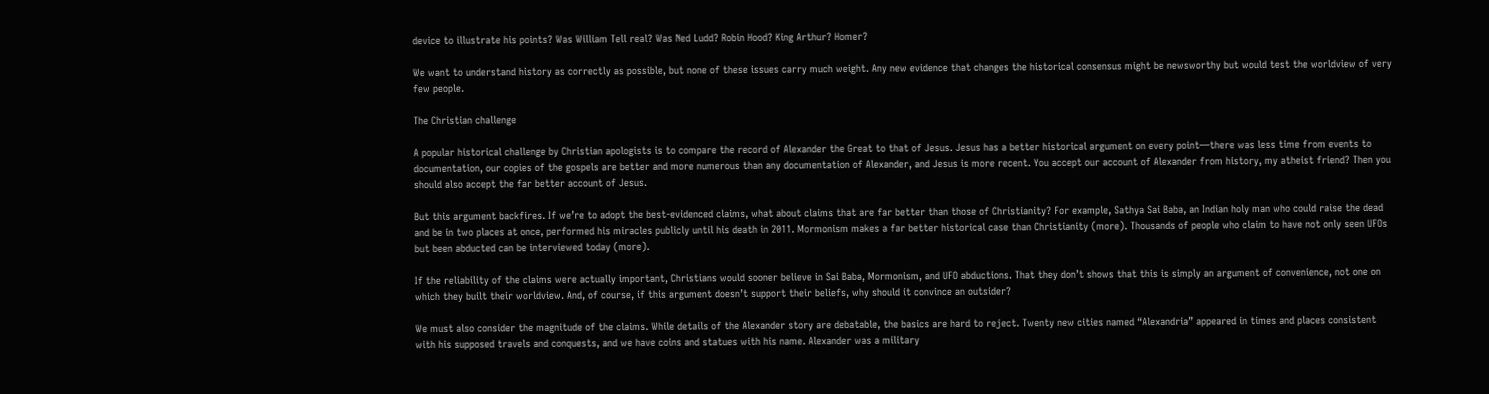device to illustrate his points? Was William Tell real? Was Ned Ludd? Robin Hood? King Arthur? Homer?

We want to understand history as correctly as possible, but none of these issues carry much weight. Any new evidence that changes the historical consensus might be newsworthy but would test the worldview of very few people.

The Christian challenge

A popular historical challenge by Christian apologists is to compare the record of Alexander the Great to that of Jesus. Jesus has a better historical argument on every point—there was less time from events to documentation, our copies of the gospels are better and more numerous than any documentation of Alexander, and Jesus is more recent. You accept our account of Alexander from history, my atheist friend? Then you should also accept the far better account of Jesus.

But this argument backfires. If we’re to adopt the best-evidenced claims, what about claims that are far better than those of Christianity? For example, Sathya Sai Baba, an Indian holy man who could raise the dead and be in two places at once, performed his miracles publicly until his death in 2011. Mormonism makes a far better historical case than Christianity (more). Thousands of people who claim to have not only seen UFOs but been abducted can be interviewed today (more).

If the reliability of the claims were actually important, Christians would sooner believe in Sai Baba, Mormonism, and UFO abductions. That they don’t shows that this is simply an argument of convenience, not one on which they built their worldview. And, of course, if this argument doesn’t support their beliefs, why should it convince an outsider?

We must also consider the magnitude of the claims. While details of the Alexander story are debatable, the basics are hard to reject. Twenty new cities named “Alexandria” appeared in times and places consistent with his supposed travels and conquests, and we have coins and statues with his name. Alexander was a military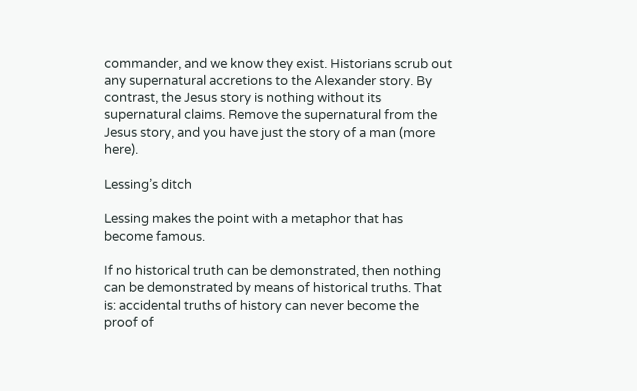commander, and we know they exist. Historians scrub out any supernatural accretions to the Alexander story. By contrast, the Jesus story is nothing without its supernatural claims. Remove the supernatural from the Jesus story, and you have just the story of a man (more here).

Lessing’s ditch

Lessing makes the point with a metaphor that has become famous.

If no historical truth can be demonstrated, then nothing can be demonstrated by means of historical truths. That is: accidental truths of history can never become the proof of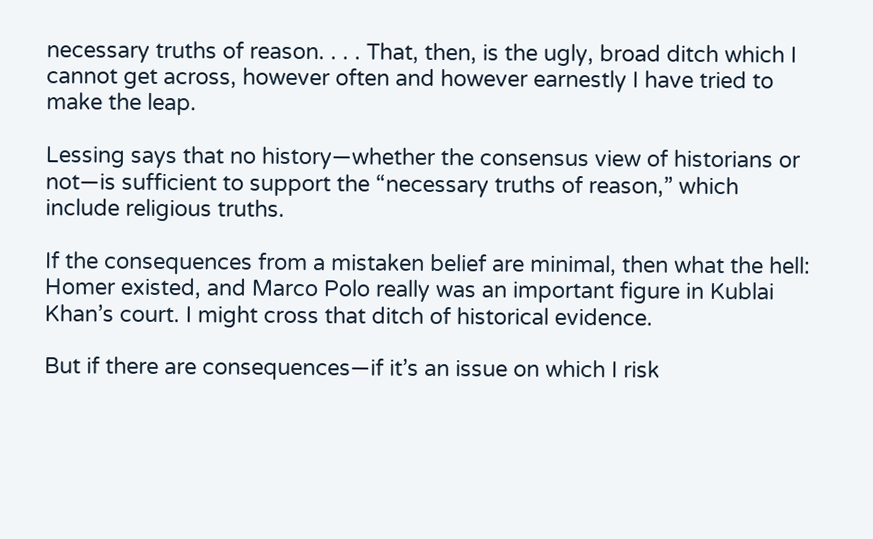necessary truths of reason. . . . That, then, is the ugly, broad ditch which I cannot get across, however often and however earnestly I have tried to make the leap.

Lessing says that no history—whether the consensus view of historians or not—is sufficient to support the “necessary truths of reason,” which include religious truths.

If the consequences from a mistaken belief are minimal, then what the hell: Homer existed, and Marco Polo really was an important figure in Kublai Khan’s court. I might cross that ditch of historical evidence.

But if there are consequences—if it’s an issue on which I risk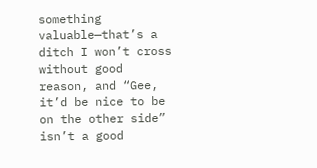something valuable—that’s a ditch I won’t cross without good reason, and “Gee, it’d be nice to be on the other side” isn’t a good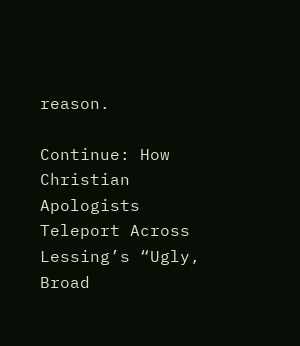reason.

Continue: How Christian Apologists Teleport Across Lessing’s “Ugly, Broad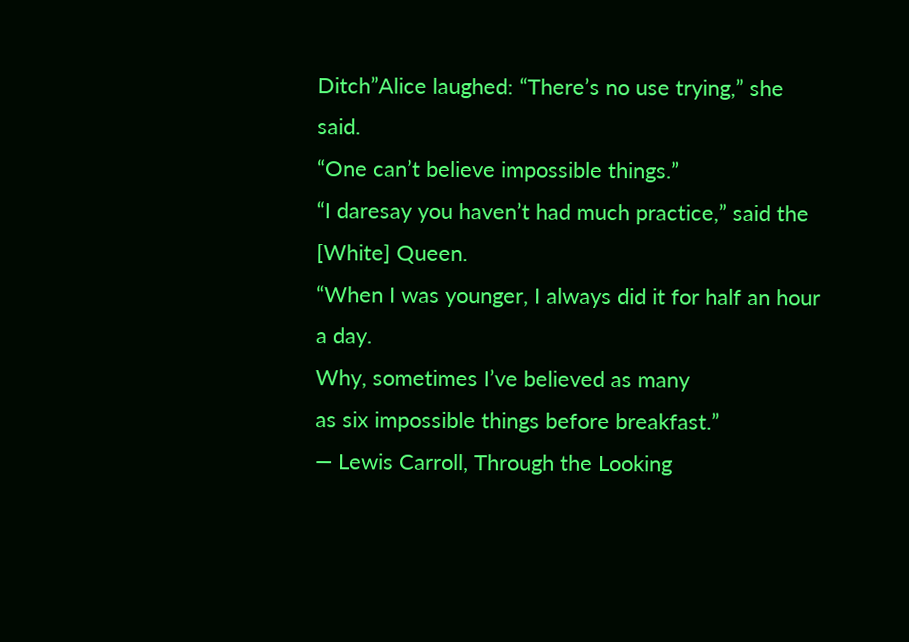Ditch”Alice laughed: “There’s no use trying,” she said.
“One can’t believe impossible things.”
“I daresay you haven’t had much practice,” said the [White] Queen.
“When I was younger, I always did it for half an hour a day.
Why, sometimes I’ve believed as many
as six impossible things before breakfast.”
— Lewis Carroll, Through the Looking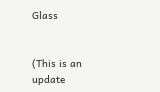Glass


(This is an update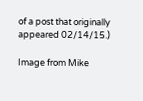of a post that originally appeared 02/14/15.)

Image from Mike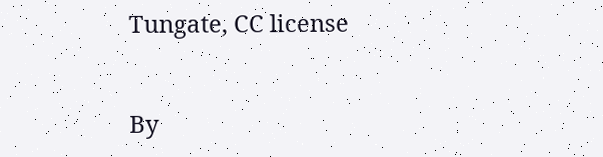Tungate, CC license


By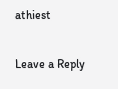athiest

Leave a Reply